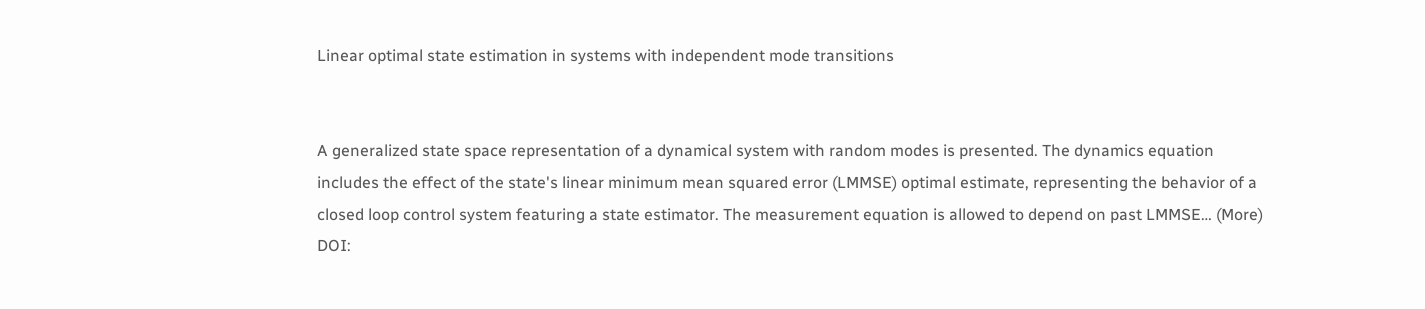Linear optimal state estimation in systems with independent mode transitions


A generalized state space representation of a dynamical system with random modes is presented. The dynamics equation includes the effect of the state's linear minimum mean squared error (LMMSE) optimal estimate, representing the behavior of a closed loop control system featuring a state estimator. The measurement equation is allowed to depend on past LMMSE… (More)
DOI: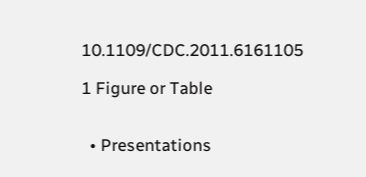10.1109/CDC.2011.6161105

1 Figure or Table


  • Presentations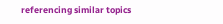referencing similar topics